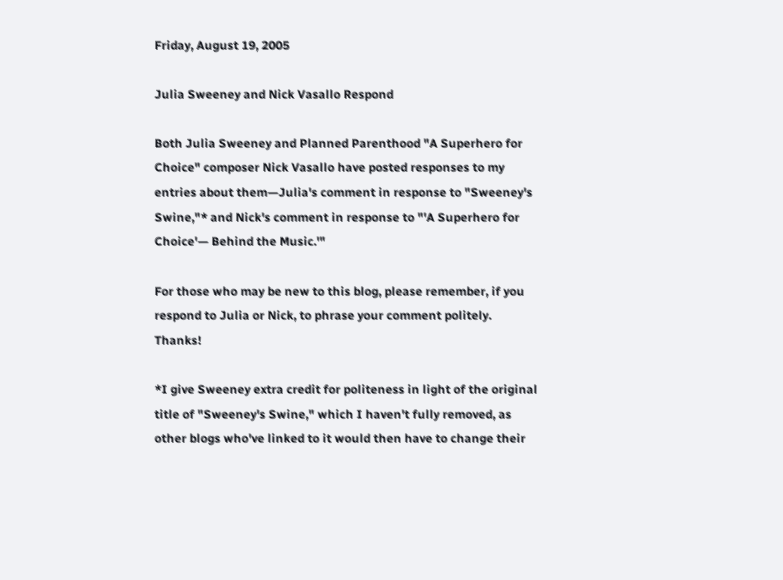Friday, August 19, 2005

Julia Sweeney and Nick Vasallo Respond

Both Julia Sweeney and Planned Parenthood "A Superhero for Choice" composer Nick Vasallo have posted responses to my entries about them—Julia's comment in response to "Sweeney's Swine,"* and Nick's comment in response to "'A Superhero for Choice'— Behind the Music.'"

For those who may be new to this blog, please remember, if you respond to Julia or Nick, to phrase your comment politely. Thanks!

*I give Sweeney extra credit for politeness in light of the original title of "Sweeney's Swine," which I haven't fully removed, as other blogs who've linked to it would then have to change their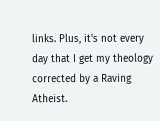links. Plus, it's not every day that I get my theology corrected by a Raving Atheist.